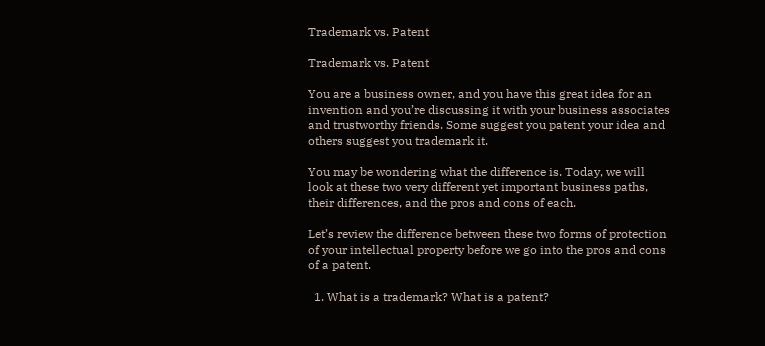Trademark vs. Patent

Trademark vs. Patent

You are a business owner, and you have this great idea for an invention and you’re discussing it with your business associates and trustworthy friends. Some suggest you patent your idea and others suggest you trademark it.

You may be wondering what the difference is. Today, we will look at these two very different yet important business paths, their differences, and the pros and cons of each.

Let’s review the difference between these two forms of protection of your intellectual property before we go into the pros and cons of a patent.

  1. What is a trademark? What is a patent?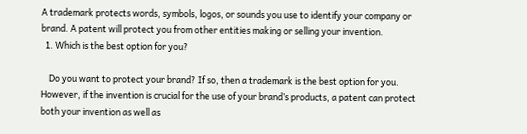A trademark protects words, symbols, logos, or sounds you use to identify your company or brand. A patent will protect you from other entities making or selling your invention.
  1. Which is the best option for you?

    Do you want to protect your brand? If so, then a trademark is the best option for you. However, if the invention is crucial for the use of your brand’s products, a patent can protect both your invention as well as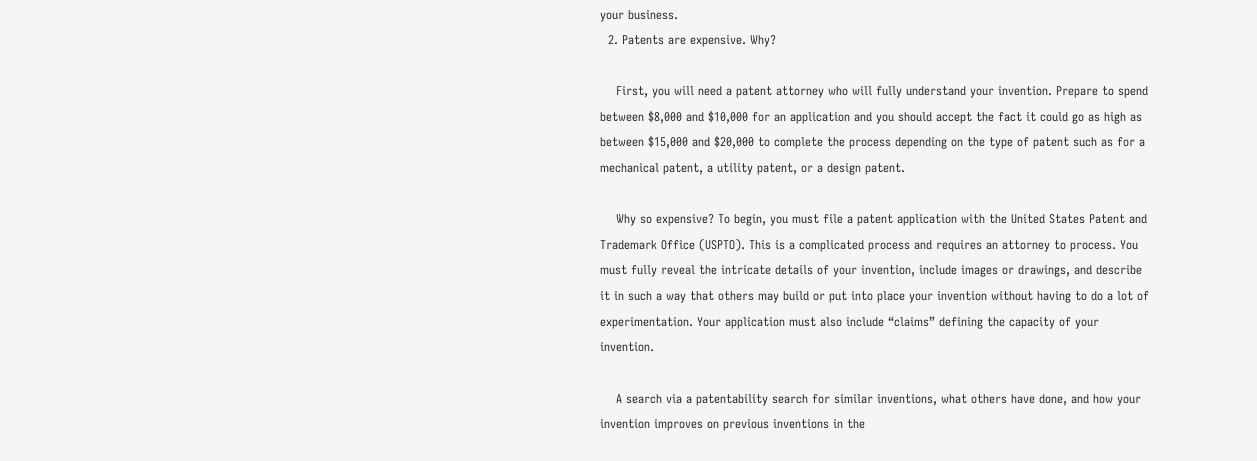your business.
  2. Patents are expensive. Why?

    First, you will need a patent attorney who will fully understand your invention. Prepare to spend between $8,000 and $10,000 for an application and you should accept the fact it could go as high as between $15,000 and $20,000 to complete the process depending on the type of patent such as for a mechanical patent, a utility patent, or a design patent.

    Why so expensive? To begin, you must file a patent application with the United States Patent and Trademark Office (USPTO). This is a complicated process and requires an attorney to process. You must fully reveal the intricate details of your invention, include images or drawings, and describe it in such a way that others may build or put into place your invention without having to do a lot of experimentation. Your application must also include “claims” defining the capacity of your invention.

    A search via a patentability search for similar inventions, what others have done, and how your invention improves on previous inventions in the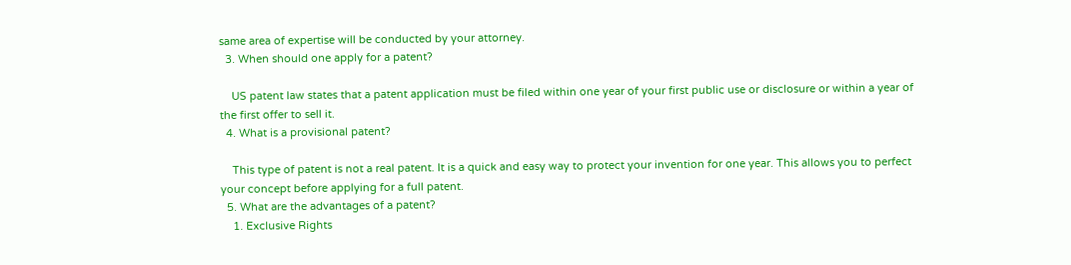same area of expertise will be conducted by your attorney.
  3. When should one apply for a patent?

    US patent law states that a patent application must be filed within one year of your first public use or disclosure or within a year of the first offer to sell it.
  4. What is a provisional patent?

    This type of patent is not a real patent. It is a quick and easy way to protect your invention for one year. This allows you to perfect your concept before applying for a full patent.
  5. What are the advantages of a patent?
    1. Exclusive Rights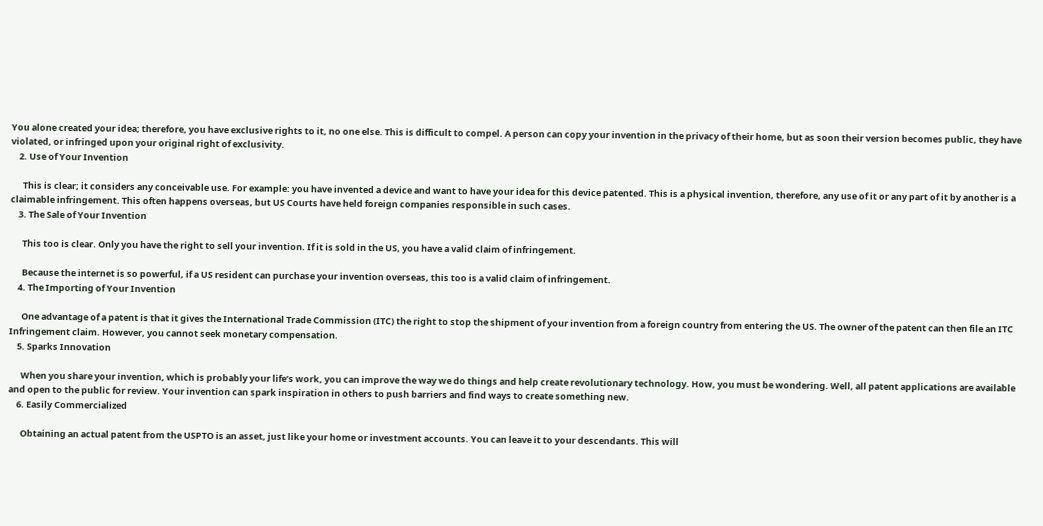You alone created your idea; therefore, you have exclusive rights to it, no one else. This is difficult to compel. A person can copy your invention in the privacy of their home, but as soon their version becomes public, they have violated, or infringed upon your original right of exclusivity.
    2. Use of Your Invention

      This is clear; it considers any conceivable use. For example: you have invented a device and want to have your idea for this device patented. This is a physical invention, therefore, any use of it or any part of it by another is a claimable infringement. This often happens overseas, but US Courts have held foreign companies responsible in such cases.
    3. The Sale of Your Invention

      This too is clear. Only you have the right to sell your invention. If it is sold in the US, you have a valid claim of infringement.

      Because the internet is so powerful, if a US resident can purchase your invention overseas, this too is a valid claim of infringement.
    4. The Importing of Your Invention

      One advantage of a patent is that it gives the International Trade Commission (ITC) the right to stop the shipment of your invention from a foreign country from entering the US. The owner of the patent can then file an ITC Infringement claim. However, you cannot seek monetary compensation.
    5. Sparks Innovation

      When you share your invention, which is probably your life’s work, you can improve the way we do things and help create revolutionary technology. How, you must be wondering. Well, all patent applications are available and open to the public for review. Your invention can spark inspiration in others to push barriers and find ways to create something new.
    6. Easily Commercialized

      Obtaining an actual patent from the USPTO is an asset, just like your home or investment accounts. You can leave it to your descendants. This will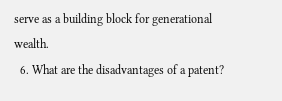serve as a building block for generational wealth.
  6. What are the disadvantages of a patent?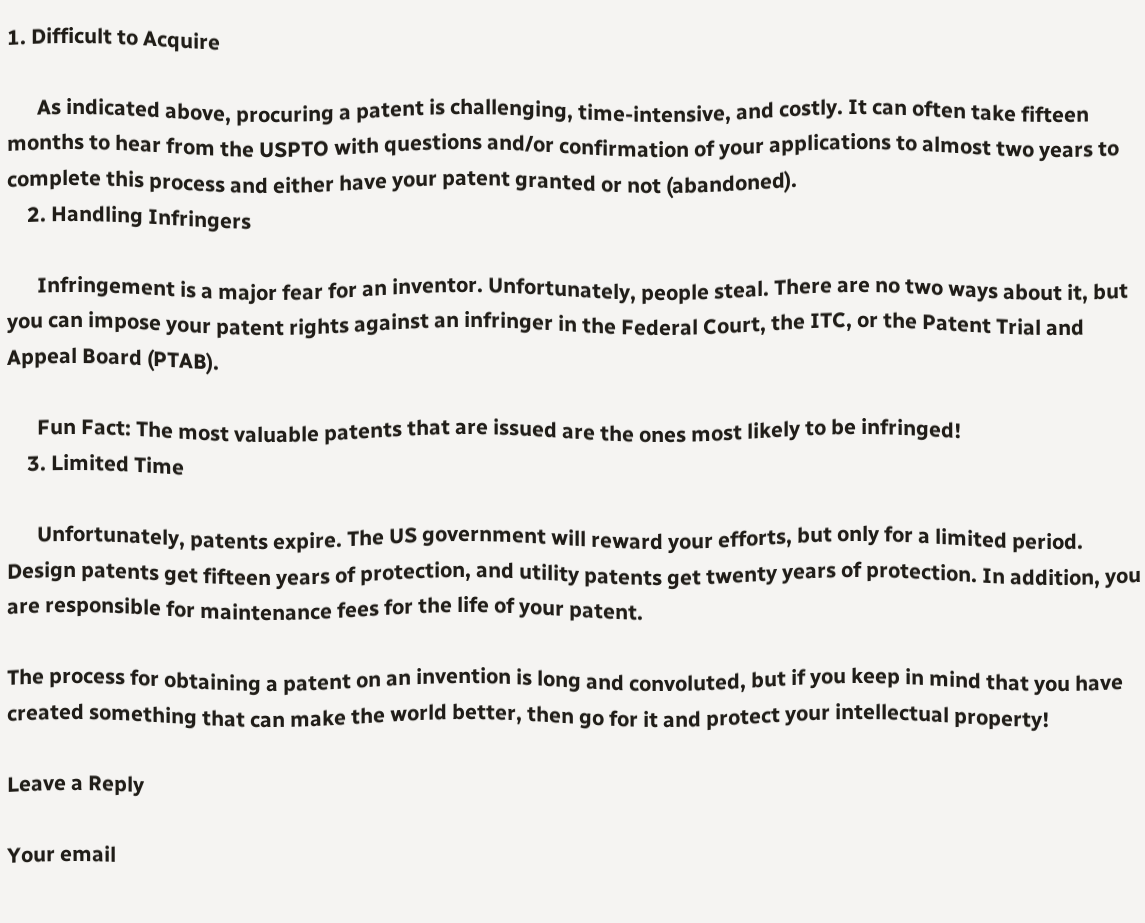1. Difficult to Acquire

      As indicated above, procuring a patent is challenging, time-intensive, and costly. It can often take fifteen months to hear from the USPTO with questions and/or confirmation of your applications to almost two years to complete this process and either have your patent granted or not (abandoned).
    2. Handling Infringers

      Infringement is a major fear for an inventor. Unfortunately, people steal. There are no two ways about it, but you can impose your patent rights against an infringer in the Federal Court, the ITC, or the Patent Trial and Appeal Board (PTAB).

      Fun Fact: The most valuable patents that are issued are the ones most likely to be infringed!
    3. Limited Time

      Unfortunately, patents expire. The US government will reward your efforts, but only for a limited period. Design patents get fifteen years of protection, and utility patents get twenty years of protection. In addition, you are responsible for maintenance fees for the life of your patent.

The process for obtaining a patent on an invention is long and convoluted, but if you keep in mind that you have created something that can make the world better, then go for it and protect your intellectual property!

Leave a Reply

Your email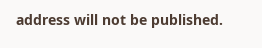address will not be published.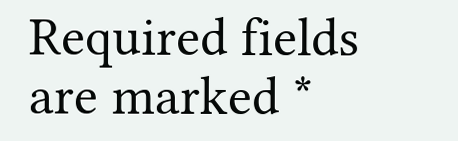Required fields are marked *